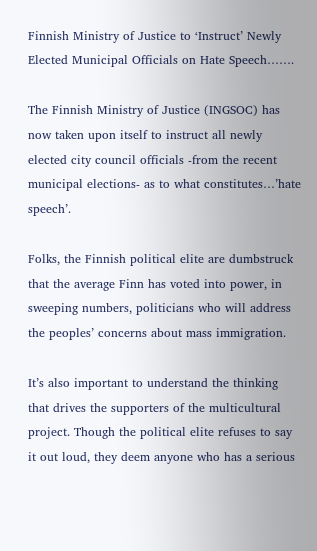Finnish Ministry of Justice to ‘Instruct’ Newly Elected Municipal Officials on Hate Speech…….

The Finnish Ministry of Justice (INGSOC) has now taken upon itself to instruct all newly elected city council officials -from the recent municipal elections- as to what constitutes…’hate speech’.

Folks, the Finnish political elite are dumbstruck that the average Finn has voted into power, in sweeping numbers, politicians who will address the peoples’ concerns about mass immigration.

It’s also important to understand the thinking that drives the supporters of the multicultural project. Though the political elite refuses to say it out loud, they deem anyone who has a serious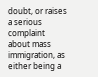doubt, or raises a serious complaint about mass immigration, as either being a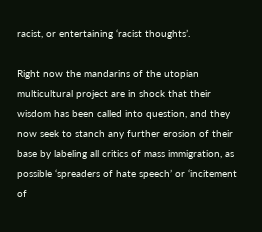racist, or entertaining ‘racist thoughts’.

Right now the mandarins of the utopian multicultural project are in shock that their wisdom has been called into question, and they now seek to stanch any further erosion of their base by labeling all critics of mass immigration, as possible ‘spreaders of hate speech’ or ‘incitement of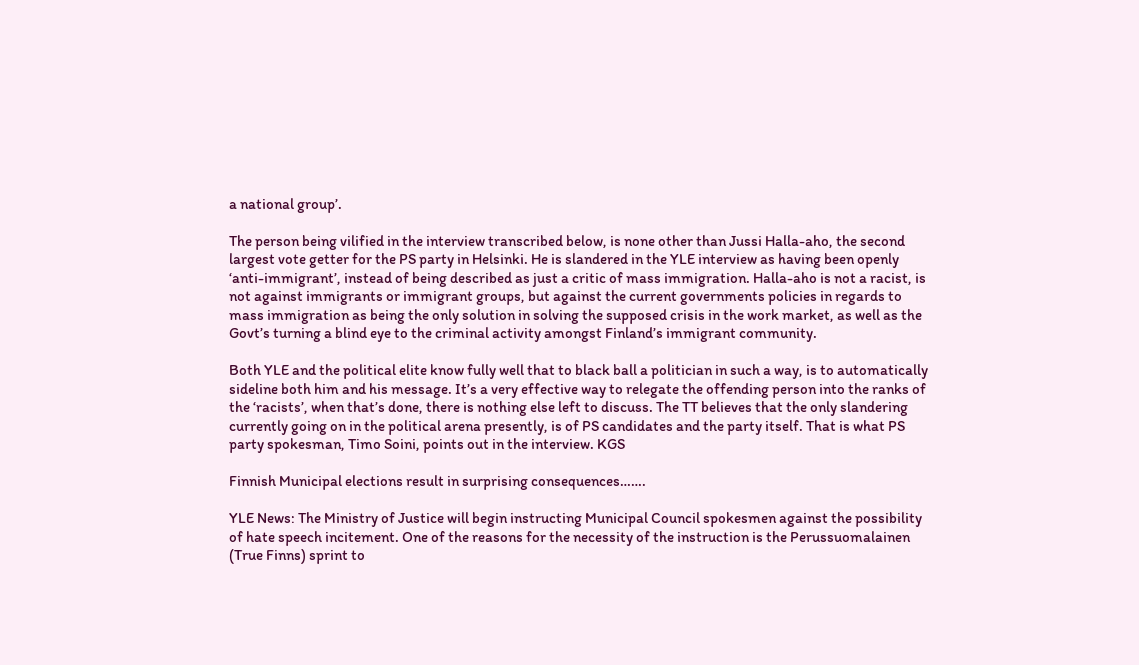a national group’.

The person being vilified in the interview transcribed below, is none other than Jussi Halla-aho, the second largest vote getter for the PS party in Helsinki. He is slandered in the YLE interview as having been openly ‘anti-immigrant’, instead of being described as just a critic of mass immigration. Halla-aho is not a racist, is not against immigrants or immigrant groups, but against the current governments policies in regards to mass immigration as being the only solution in solving the supposed crisis in the work market, as well as the Govt’s turning a blind eye to the criminal activity amongst Finland’s immigrant community.

Both YLE and the political elite know fully well that to black ball a politician in such a way, is to automatically sideline both him and his message. It’s a very effective way to relegate the offending person into the ranks of the ‘racists’, when that’s done, there is nothing else left to discuss. The TT believes that the only slandering currently going on in the political arena presently, is of PS candidates and the party itself. That is what PS party spokesman, Timo Soini, points out in the interview. KGS

Finnish Municipal elections result in surprising consequences…….

YLE News: The Ministry of Justice will begin instructing Municipal Council spokesmen against the possibility of hate speech incitement. One of the reasons for the necessity of the instruction is the Perussuomalainen (True Finns) sprint to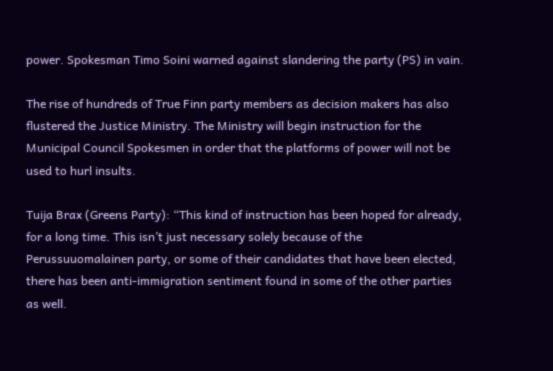power. Spokesman Timo Soini warned against slandering the party (PS) in vain.

The rise of hundreds of True Finn party members as decision makers has also flustered the Justice Ministry. The Ministry will begin instruction for the Municipal Council Spokesmen in order that the platforms of power will not be used to hurl insults.

Tuija Brax (Greens Party): “This kind of instruction has been hoped for already, for a long time. This isn’t just necessary solely because of the Perussuuomalainen party, or some of their candidates that have been elected, there has been anti-immigration sentiment found in some of the other parties as well.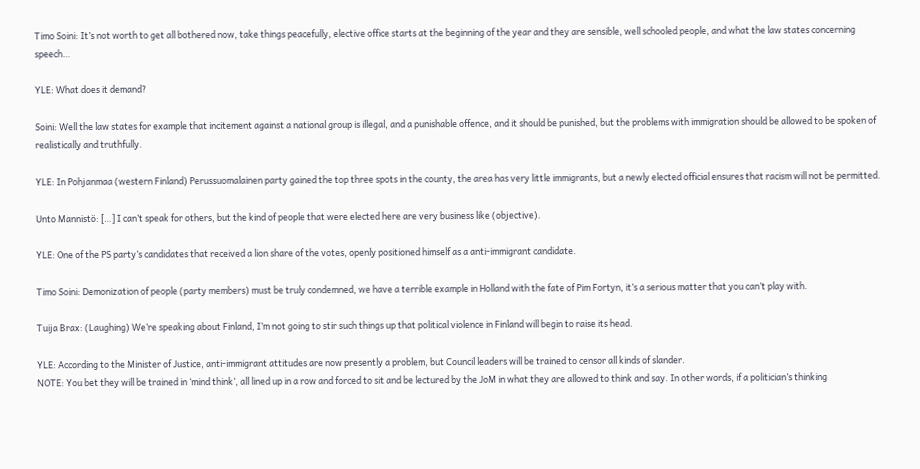Timo Soini: It’s not worth to get all bothered now, take things peacefully, elective office starts at the beginning of the year and they are sensible, well schooled people, and what the law states concerning speech…

YLE: What does it demand?

Soini: Well the law states for example that incitement against a national group is illegal, and a punishable offence, and it should be punished, but the problems with immigration should be allowed to be spoken of realistically and truthfully.

YLE: In Pohjanmaa (western Finland) Perussuomalainen party gained the top three spots in the county, the area has very little immigrants, but a newly elected official ensures that racism will not be permitted.

Unto Mannistö: […] I can’t speak for others, but the kind of people that were elected here are very business like (objective).

YLE: One of the PS party’s candidates that received a lion share of the votes, openly positioned himself as a anti-immigrant candidate.

Timo Soini: Demonization of people (party members) must be truly condemned, we have a terrible example in Holland with the fate of Pim Fortyn, it’s a serious matter that you can’t play with.

Tuija Brax: (Laughing) We’re speaking about Finland, I’m not going to stir such things up that political violence in Finland will begin to raise its head.

YLE: According to the Minister of Justice, anti-immigrant attitudes are now presently a problem, but Council leaders will be trained to censor all kinds of slander.
NOTE: You bet they will be trained in ‘mind think’, all lined up in a row and forced to sit and be lectured by the JoM in what they are allowed to think and say. In other words, if a politician’s thinking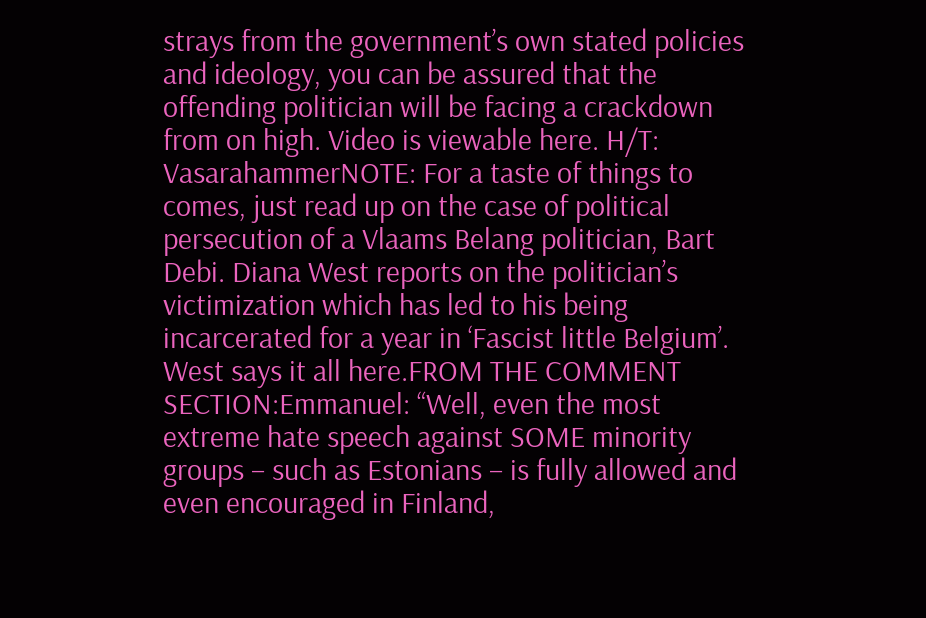strays from the government’s own stated policies and ideology, you can be assured that the offending politician will be facing a crackdown from on high. Video is viewable here. H/T: VasarahammerNOTE: For a taste of things to comes, just read up on the case of political persecution of a Vlaams Belang politician, Bart Debi. Diana West reports on the politician’s victimization which has led to his being incarcerated for a year in ‘Fascist little Belgium’. West says it all here.FROM THE COMMENT SECTION:Emmanuel: “Well, even the most extreme hate speech against SOME minority groups – such as Estonians – is fully allowed and even encouraged in Finland,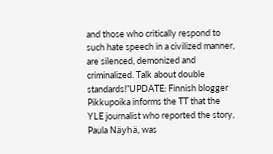and those who critically respond to such hate speech in a civilized manner, are silenced, demonized and criminalized. Talk about double standards!”UPDATE: Finnish blogger Pikkupoika informs the TT that the YLE journalist who reported the story, Paula Näyhä, was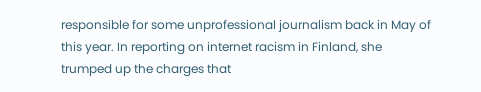responsible for some unprofessional journalism back in May of this year. In reporting on internet racism in Finland, she trumped up the charges that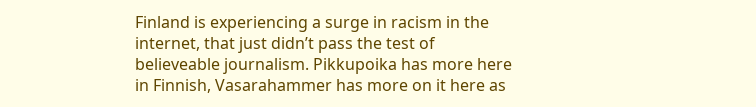Finland is experiencing a surge in racism in the internet, that just didn’t pass the test of believeable journalism. Pikkupoika has more here in Finnish, Vasarahammer has more on it here as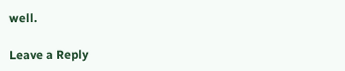well.

Leave a Reply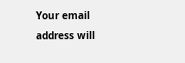Your email address will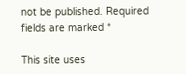not be published. Required fields are marked *

This site uses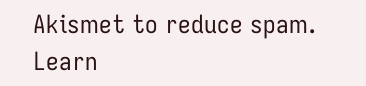Akismet to reduce spam. Learn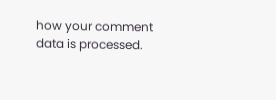how your comment data is processed.